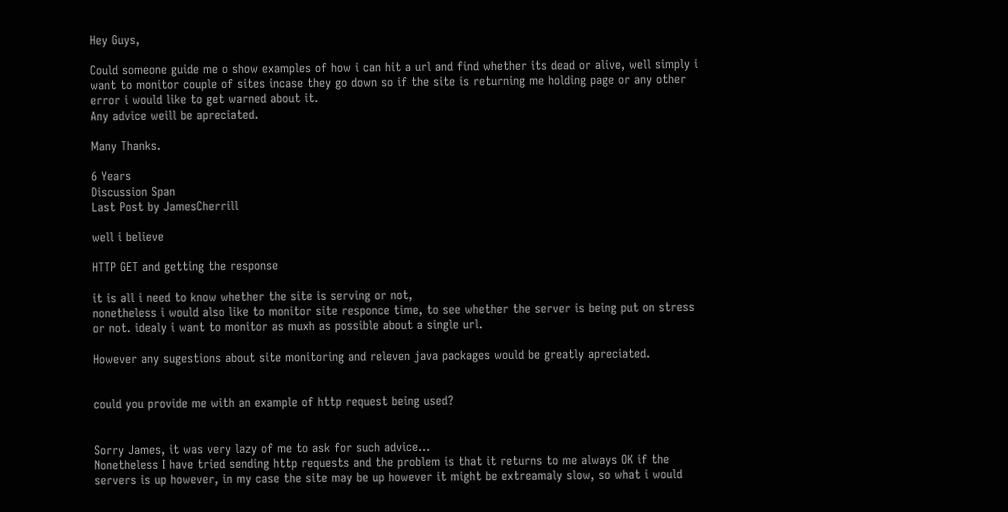Hey Guys,

Could someone guide me o show examples of how i can hit a url and find whether its dead or alive, well simply i want to monitor couple of sites incase they go down so if the site is returning me holding page or any other error i would like to get warned about it.
Any advice weill be apreciated.

Many Thanks.

6 Years
Discussion Span
Last Post by JamesCherrill

well i believe

HTTP GET and getting the response

it is all i need to know whether the site is serving or not,
nonetheless i would also like to monitor site responce time, to see whether the server is being put on stress or not. idealy i want to monitor as muxh as possible about a single url.

However any sugestions about site monitoring and releven java packages would be greatly apreciated.


could you provide me with an example of http request being used?


Sorry James, it was very lazy of me to ask for such advice...
Nonetheless I have tried sending http requests and the problem is that it returns to me always OK if the servers is up however, in my case the site may be up however it might be extreamaly slow, so what i would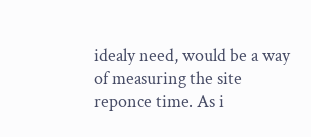idealy need, would be a way of measuring the site reponce time. As i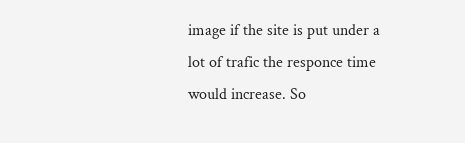image if the site is put under a lot of trafic the responce time would increase. So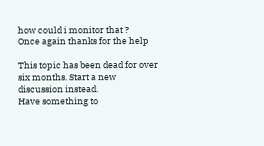how could i monitor that ?
Once again thanks for the help

This topic has been dead for over six months. Start a new discussion instead.
Have something to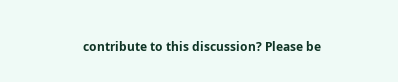contribute to this discussion? Please be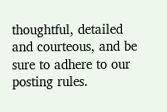thoughtful, detailed and courteous, and be sure to adhere to our posting rules.